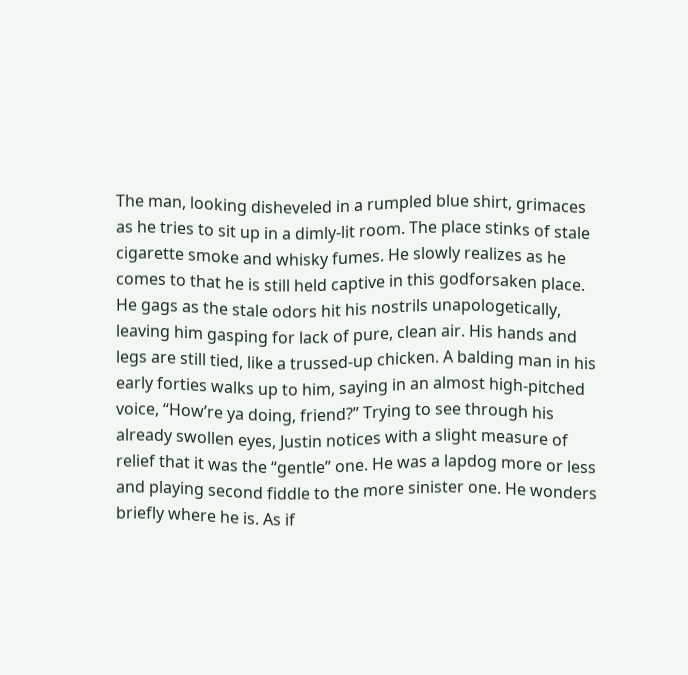The man, looking disheveled in a rumpled blue shirt, grimaces as he tries to sit up in a dimly-lit room. The place stinks of stale cigarette smoke and whisky fumes. He slowly realizes as he comes to that he is still held captive in this godforsaken place. He gags as the stale odors hit his nostrils unapologetically, leaving him gasping for lack of pure, clean air. His hands and legs are still tied, like a trussed-up chicken. A balding man in his early forties walks up to him, saying in an almost high-pitched voice, “How’re ya doing, friend?” Trying to see through his already swollen eyes, Justin notices with a slight measure of relief that it was the “gentle” one. He was a lapdog more or less and playing second fiddle to the more sinister one. He wonders briefly where he is. As if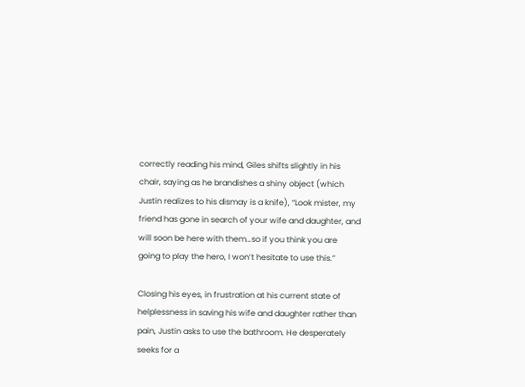correctly reading his mind, Giles shifts slightly in his chair, saying as he brandishes a shiny object (which Justin realizes to his dismay is a knife), “Look mister, my friend has gone in search of your wife and daughter, and will soon be here with them…so if you think you are going to play the hero, I won’t hesitate to use this.”

Closing his eyes, in frustration at his current state of helplessness in saving his wife and daughter rather than pain, Justin asks to use the bathroom. He desperately seeks for a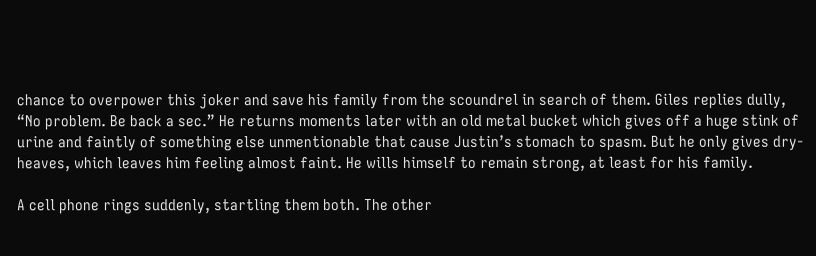chance to overpower this joker and save his family from the scoundrel in search of them. Giles replies dully, “No problem. Be back a sec.” He returns moments later with an old metal bucket which gives off a huge stink of urine and faintly of something else unmentionable that cause Justin’s stomach to spasm. But he only gives dry-heaves, which leaves him feeling almost faint. He wills himself to remain strong, at least for his family.

A cell phone rings suddenly, startling them both. The other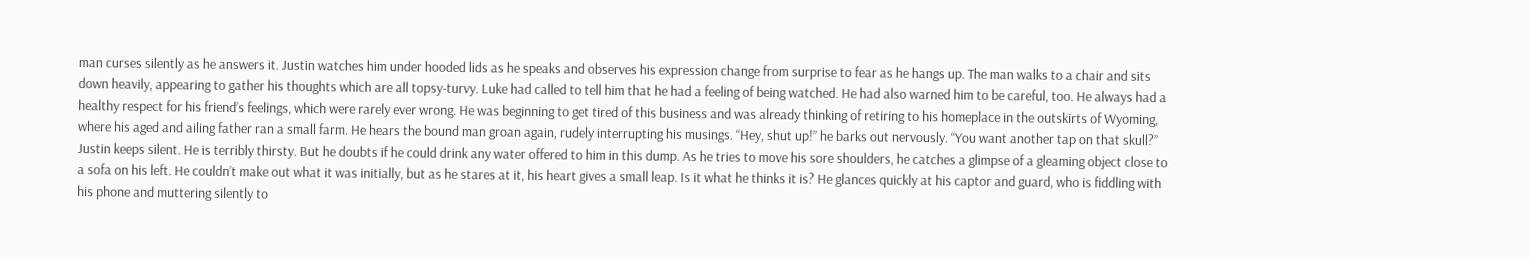man curses silently as he answers it. Justin watches him under hooded lids as he speaks and observes his expression change from surprise to fear as he hangs up. The man walks to a chair and sits down heavily, appearing to gather his thoughts which are all topsy-turvy. Luke had called to tell him that he had a feeling of being watched. He had also warned him to be careful, too. He always had a healthy respect for his friend’s feelings, which were rarely ever wrong. He was beginning to get tired of this business and was already thinking of retiring to his homeplace in the outskirts of Wyoming, where his aged and ailing father ran a small farm. He hears the bound man groan again, rudely interrupting his musings. “Hey, shut up!” he barks out nervously. “You want another tap on that skull?” Justin keeps silent. He is terribly thirsty. But he doubts if he could drink any water offered to him in this dump. As he tries to move his sore shoulders, he catches a glimpse of a gleaming object close to a sofa on his left. He couldn’t make out what it was initially, but as he stares at it, his heart gives a small leap. Is it what he thinks it is? He glances quickly at his captor and guard, who is fiddling with his phone and muttering silently to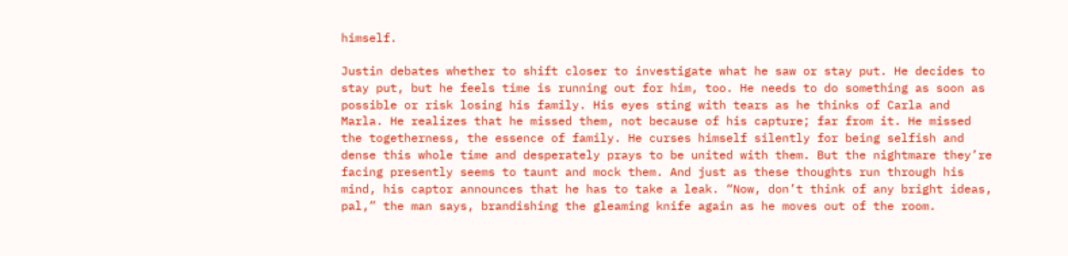himself.

Justin debates whether to shift closer to investigate what he saw or stay put. He decides to stay put, but he feels time is running out for him, too. He needs to do something as soon as possible or risk losing his family. His eyes sting with tears as he thinks of Carla and Marla. He realizes that he missed them, not because of his capture; far from it. He missed the togetherness, the essence of family. He curses himself silently for being selfish and dense this whole time and desperately prays to be united with them. But the nightmare they’re facing presently seems to taunt and mock them. And just as these thoughts run through his mind, his captor announces that he has to take a leak. “Now, don’t think of any bright ideas, pal,” the man says, brandishing the gleaming knife again as he moves out of the room.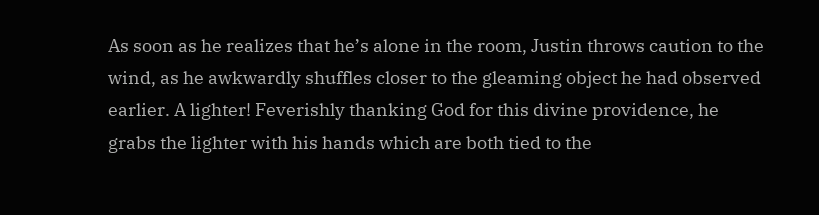As soon as he realizes that he’s alone in the room, Justin throws caution to the wind, as he awkwardly shuffles closer to the gleaming object he had observed earlier. A lighter! Feverishly thanking God for this divine providence, he grabs the lighter with his hands which are both tied to the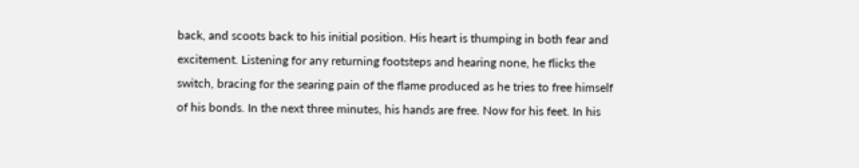back, and scoots back to his initial position. His heart is thumping in both fear and excitement. Listening for any returning footsteps and hearing none, he flicks the switch, bracing for the searing pain of the flame produced as he tries to free himself of his bonds. In the next three minutes, his hands are free. Now for his feet. In his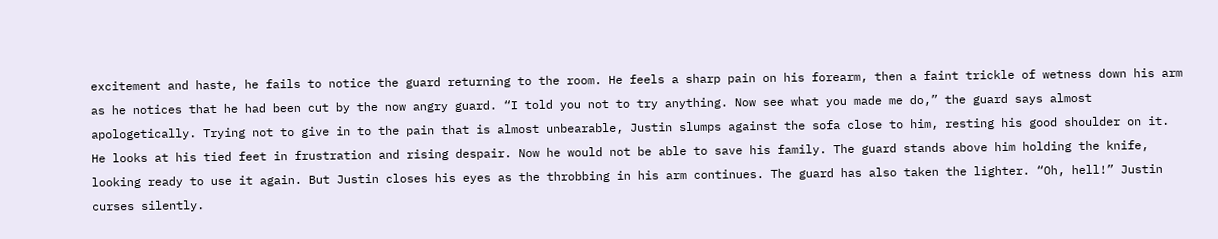excitement and haste, he fails to notice the guard returning to the room. He feels a sharp pain on his forearm, then a faint trickle of wetness down his arm as he notices that he had been cut by the now angry guard. “I told you not to try anything. Now see what you made me do,” the guard says almost apologetically. Trying not to give in to the pain that is almost unbearable, Justin slumps against the sofa close to him, resting his good shoulder on it. He looks at his tied feet in frustration and rising despair. Now he would not be able to save his family. The guard stands above him holding the knife, looking ready to use it again. But Justin closes his eyes as the throbbing in his arm continues. The guard has also taken the lighter. “Oh, hell!” Justin curses silently.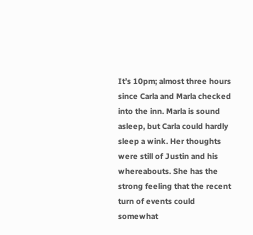It’s 10pm; almost three hours since Carla and Marla checked into the inn. Marla is sound asleep, but Carla could hardly sleep a wink. Her thoughts were still of Justin and his whereabouts. She has the strong feeling that the recent turn of events could somewhat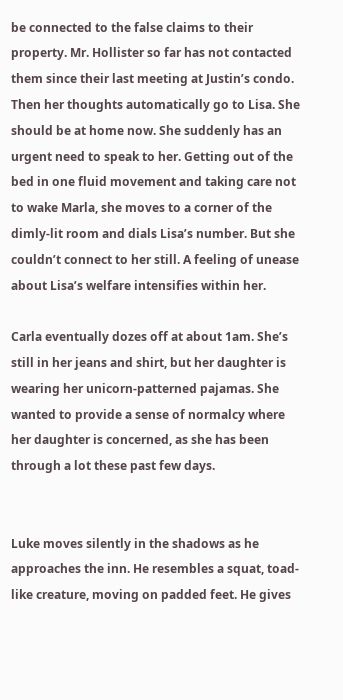be connected to the false claims to their property. Mr. Hollister so far has not contacted them since their last meeting at Justin’s condo. Then her thoughts automatically go to Lisa. She should be at home now. She suddenly has an urgent need to speak to her. Getting out of the bed in one fluid movement and taking care not to wake Marla, she moves to a corner of the dimly-lit room and dials Lisa’s number. But she couldn’t connect to her still. A feeling of unease about Lisa’s welfare intensifies within her.

Carla eventually dozes off at about 1am. She’s still in her jeans and shirt, but her daughter is wearing her unicorn-patterned pajamas. She wanted to provide a sense of normalcy where her daughter is concerned, as she has been through a lot these past few days.


Luke moves silently in the shadows as he approaches the inn. He resembles a squat, toad-like creature, moving on padded feet. He gives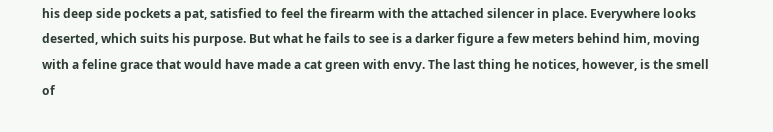his deep side pockets a pat, satisfied to feel the firearm with the attached silencer in place. Everywhere looks deserted, which suits his purpose. But what he fails to see is a darker figure a few meters behind him, moving with a feline grace that would have made a cat green with envy. The last thing he notices, however, is the smell of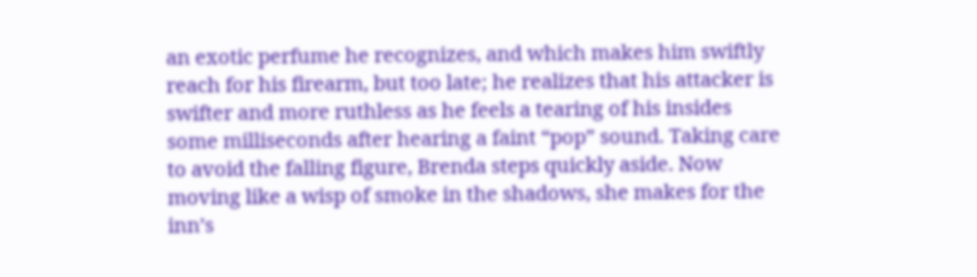an exotic perfume he recognizes, and which makes him swiftly reach for his firearm, but too late; he realizes that his attacker is swifter and more ruthless as he feels a tearing of his insides some milliseconds after hearing a faint “pop” sound. Taking care to avoid the falling figure, Brenda steps quickly aside. Now moving like a wisp of smoke in the shadows, she makes for the inn’s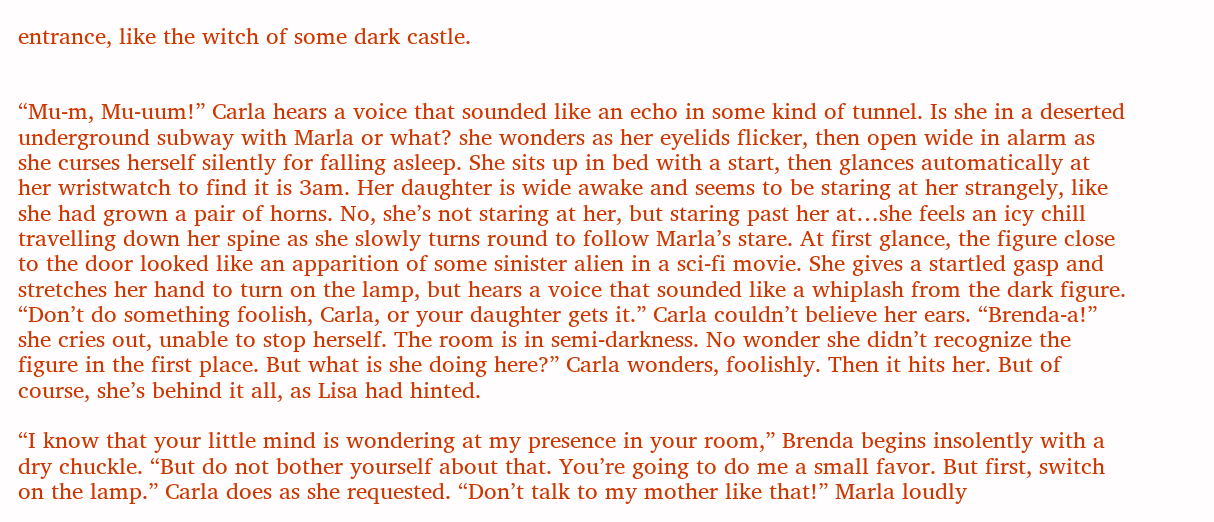entrance, like the witch of some dark castle.


“Mu-m, Mu-uum!” Carla hears a voice that sounded like an echo in some kind of tunnel. Is she in a deserted underground subway with Marla or what? she wonders as her eyelids flicker, then open wide in alarm as she curses herself silently for falling asleep. She sits up in bed with a start, then glances automatically at her wristwatch to find it is 3am. Her daughter is wide awake and seems to be staring at her strangely, like she had grown a pair of horns. No, she’s not staring at her, but staring past her at…she feels an icy chill travelling down her spine as she slowly turns round to follow Marla’s stare. At first glance, the figure close to the door looked like an apparition of some sinister alien in a sci-fi movie. She gives a startled gasp and stretches her hand to turn on the lamp, but hears a voice that sounded like a whiplash from the dark figure. “Don’t do something foolish, Carla, or your daughter gets it.” Carla couldn’t believe her ears. “Brenda-a!” she cries out, unable to stop herself. The room is in semi-darkness. No wonder she didn’t recognize the figure in the first place. But what is she doing here?” Carla wonders, foolishly. Then it hits her. But of course, she’s behind it all, as Lisa had hinted.

“I know that your little mind is wondering at my presence in your room,” Brenda begins insolently with a dry chuckle. “But do not bother yourself about that. You’re going to do me a small favor. But first, switch on the lamp.” Carla does as she requested. “Don’t talk to my mother like that!” Marla loudly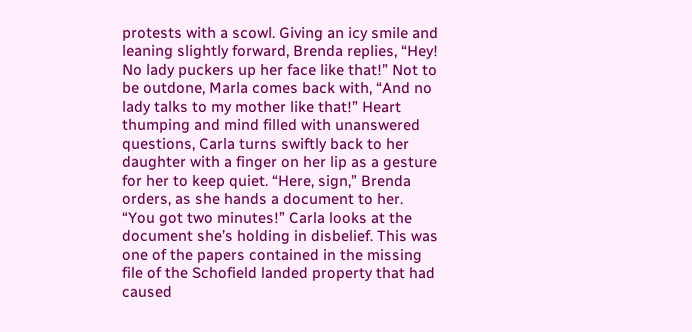protests with a scowl. Giving an icy smile and leaning slightly forward, Brenda replies, “Hey! No lady puckers up her face like that!” Not to be outdone, Marla comes back with, “And no lady talks to my mother like that!” Heart thumping and mind filled with unanswered questions, Carla turns swiftly back to her daughter with a finger on her lip as a gesture for her to keep quiet. “Here, sign,” Brenda orders, as she hands a document to her. “You got two minutes!” Carla looks at the document she’s holding in disbelief. This was one of the papers contained in the missing file of the Schofield landed property that had caused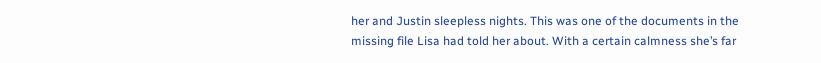her and Justin sleepless nights. This was one of the documents in the missing file Lisa had told her about. With a certain calmness she’s far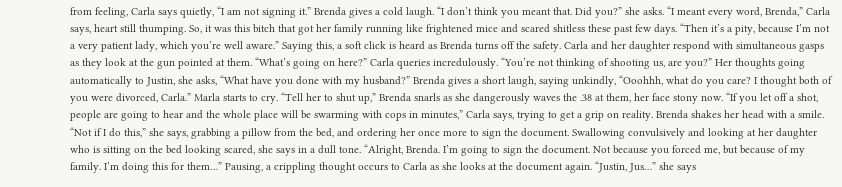from feeling, Carla says quietly, “I am not signing it.” Brenda gives a cold laugh. “I don’t think you meant that. Did you?” she asks. “I meant every word, Brenda,” Carla says, heart still thumping. So, it was this bitch that got her family running like frightened mice and scared shitless these past few days. “Then it’s a pity, because I’m not a very patient lady, which you’re well aware.” Saying this, a soft click is heard as Brenda turns off the safety. Carla and her daughter respond with simultaneous gasps as they look at the gun pointed at them. “What’s going on here?” Carla queries incredulously. “You’re not thinking of shooting us, are you?” Her thoughts going automatically to Justin, she asks, “What have you done with my husband?” Brenda gives a short laugh, saying unkindly, “Ooohhh, what do you care? I thought both of you were divorced, Carla.” Marla starts to cry. “Tell her to shut up,” Brenda snarls as she dangerously waves the .38 at them, her face stony now. “If you let off a shot, people are going to hear and the whole place will be swarming with cops in minutes,” Carla says, trying to get a grip on reality. Brenda shakes her head with a smile. “Not if I do this,” she says, grabbing a pillow from the bed, and ordering her once more to sign the document. Swallowing convulsively and looking at her daughter who is sitting on the bed looking scared, she says in a dull tone. “Alright, Brenda. I’m going to sign the document. Not because you forced me, but because of my family. I’m doing this for them…” Pausing, a crippling thought occurs to Carla as she looks at the document again. “Justin, Jus…” she says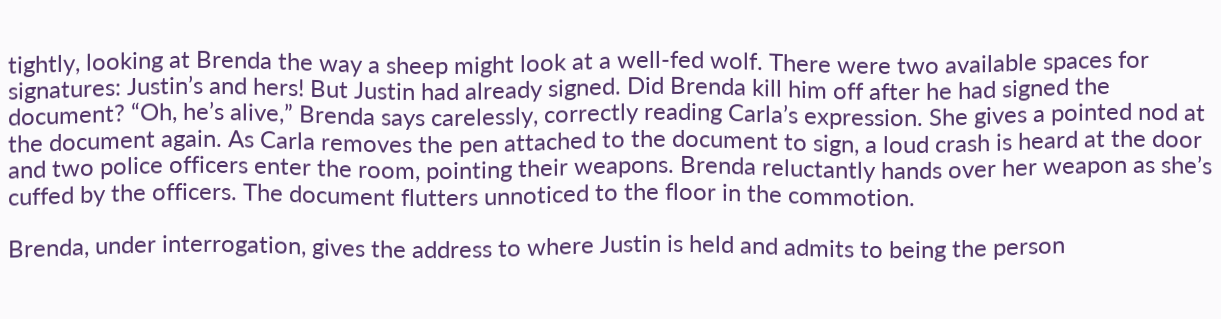tightly, looking at Brenda the way a sheep might look at a well-fed wolf. There were two available spaces for signatures: Justin’s and hers! But Justin had already signed. Did Brenda kill him off after he had signed the document? “Oh, he’s alive,” Brenda says carelessly, correctly reading Carla’s expression. She gives a pointed nod at the document again. As Carla removes the pen attached to the document to sign, a loud crash is heard at the door and two police officers enter the room, pointing their weapons. Brenda reluctantly hands over her weapon as she’s cuffed by the officers. The document flutters unnoticed to the floor in the commotion.

Brenda, under interrogation, gives the address to where Justin is held and admits to being the person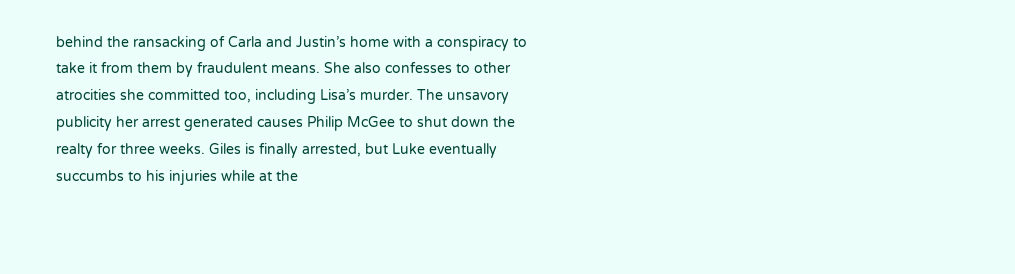behind the ransacking of Carla and Justin’s home with a conspiracy to take it from them by fraudulent means. She also confesses to other atrocities she committed too, including Lisa’s murder. The unsavory publicity her arrest generated causes Philip McGee to shut down the realty for three weeks. Giles is finally arrested, but Luke eventually succumbs to his injuries while at the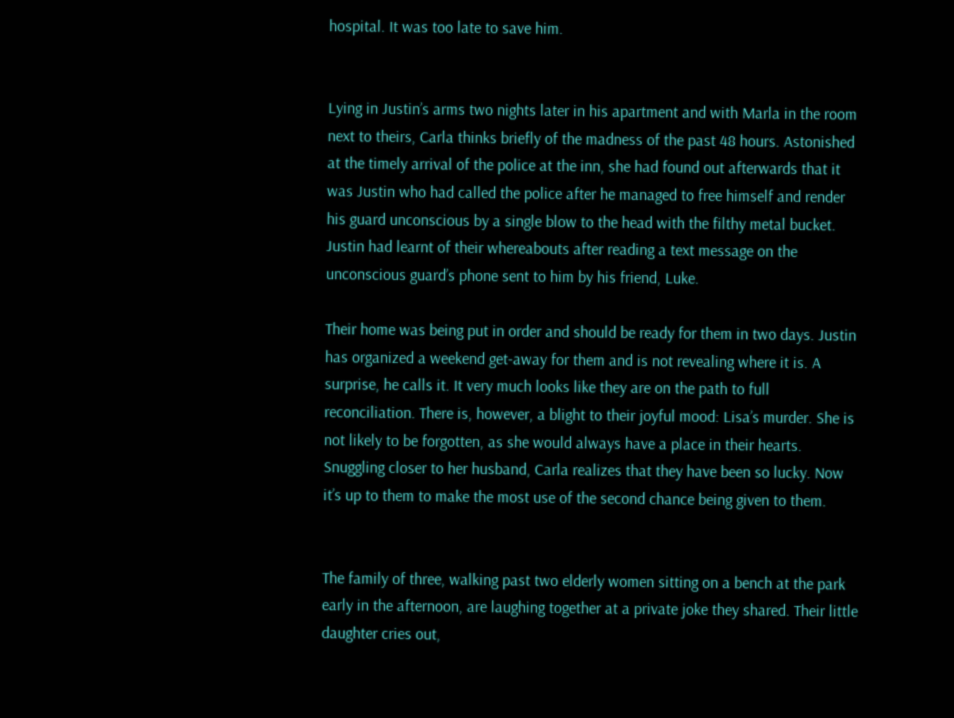hospital. It was too late to save him.


Lying in Justin’s arms two nights later in his apartment and with Marla in the room next to theirs, Carla thinks briefly of the madness of the past 48 hours. Astonished at the timely arrival of the police at the inn, she had found out afterwards that it was Justin who had called the police after he managed to free himself and render his guard unconscious by a single blow to the head with the filthy metal bucket. Justin had learnt of their whereabouts after reading a text message on the unconscious guard’s phone sent to him by his friend, Luke.

Their home was being put in order and should be ready for them in two days. Justin has organized a weekend get-away for them and is not revealing where it is. A surprise, he calls it. It very much looks like they are on the path to full reconciliation. There is, however, a blight to their joyful mood: Lisa’s murder. She is not likely to be forgotten, as she would always have a place in their hearts. Snuggling closer to her husband, Carla realizes that they have been so lucky. Now it’s up to them to make the most use of the second chance being given to them.


The family of three, walking past two elderly women sitting on a bench at the park early in the afternoon, are laughing together at a private joke they shared. Their little daughter cries out,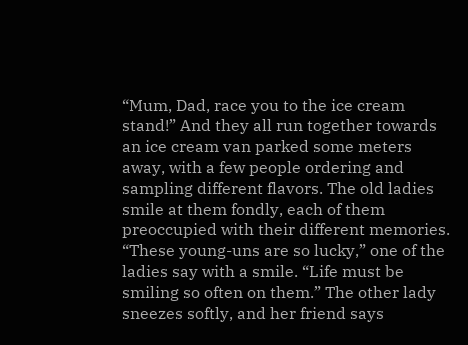“Mum, Dad, race you to the ice cream stand!” And they all run together towards an ice cream van parked some meters away, with a few people ordering and sampling different flavors. The old ladies smile at them fondly, each of them preoccupied with their different memories. “These young-uns are so lucky,” one of the ladies say with a smile. “Life must be smiling so often on them.” The other lady sneezes softly, and her friend says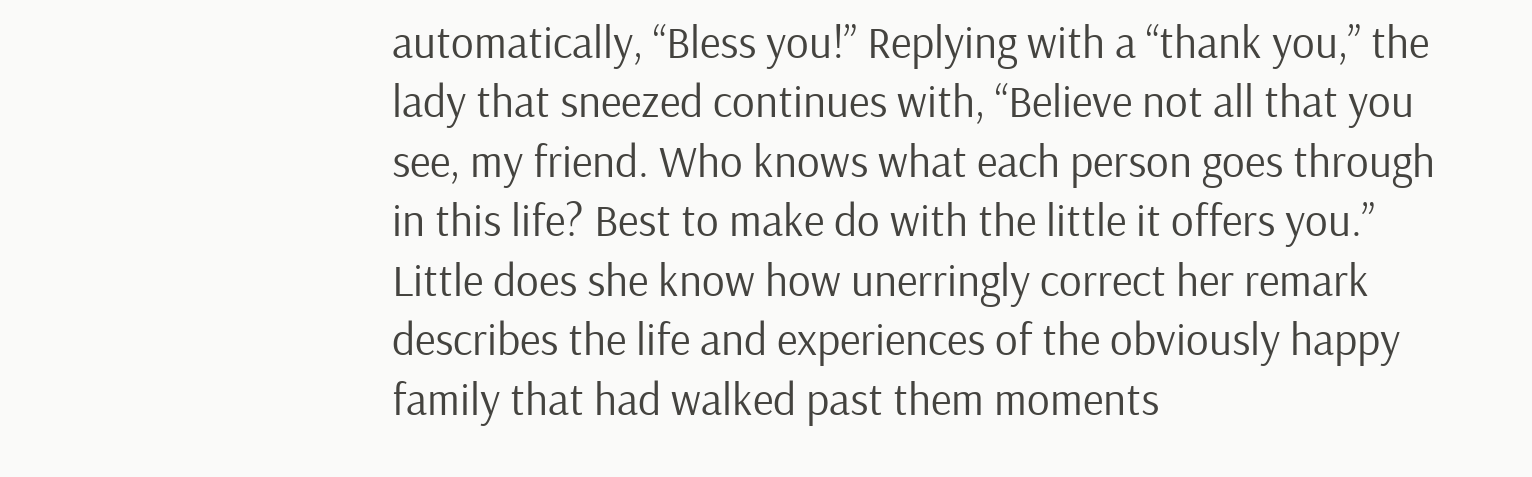automatically, “Bless you!” Replying with a “thank you,” the lady that sneezed continues with, “Believe not all that you see, my friend. Who knows what each person goes through in this life? Best to make do with the little it offers you.” Little does she know how unerringly correct her remark describes the life and experiences of the obviously happy family that had walked past them moments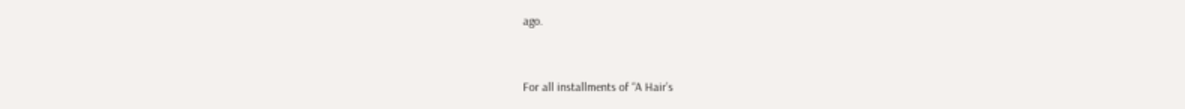ago.


For all installments of “A Hair’s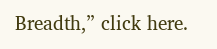Breadth,” click here.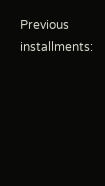Previous installments: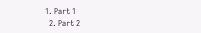1. Part 1
  2. Part 2